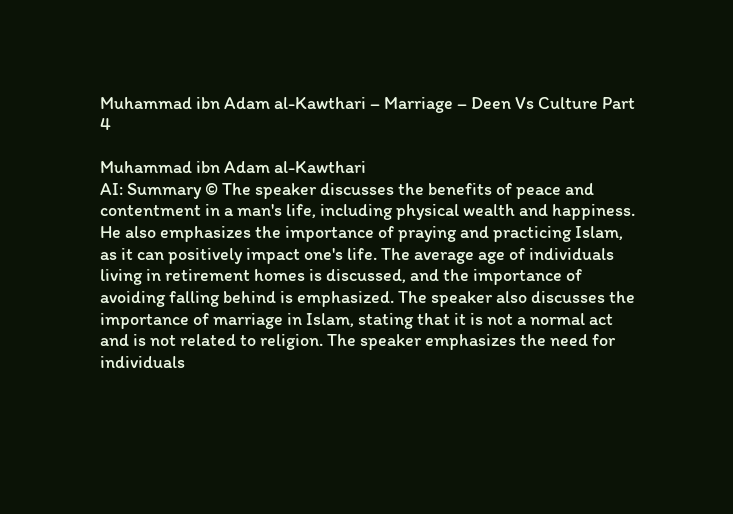Muhammad ibn Adam al-Kawthari – Marriage – Deen Vs Culture Part 4

Muhammad ibn Adam al-Kawthari
AI: Summary © The speaker discusses the benefits of peace and contentment in a man's life, including physical wealth and happiness. He also emphasizes the importance of praying and practicing Islam, as it can positively impact one's life. The average age of individuals living in retirement homes is discussed, and the importance of avoiding falling behind is emphasized. The speaker also discusses the importance of marriage in Islam, stating that it is not a normal act and is not related to religion. The speaker emphasizes the need for individuals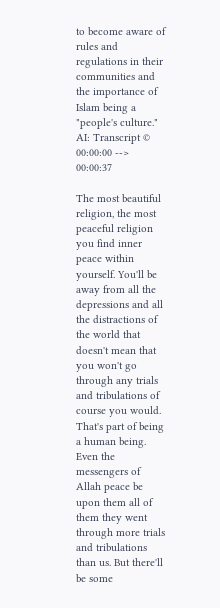to become aware of rules and regulations in their communities and the importance of Islam being a "people's culture."
AI: Transcript ©
00:00:00 --> 00:00:37

The most beautiful religion, the most peaceful religion you find inner peace within yourself. You'll be away from all the depressions and all the distractions of the world that doesn't mean that you won't go through any trials and tribulations of course you would. That's part of being a human being. Even the messengers of Allah peace be upon them all of them they went through more trials and tribulations than us. But there'll be some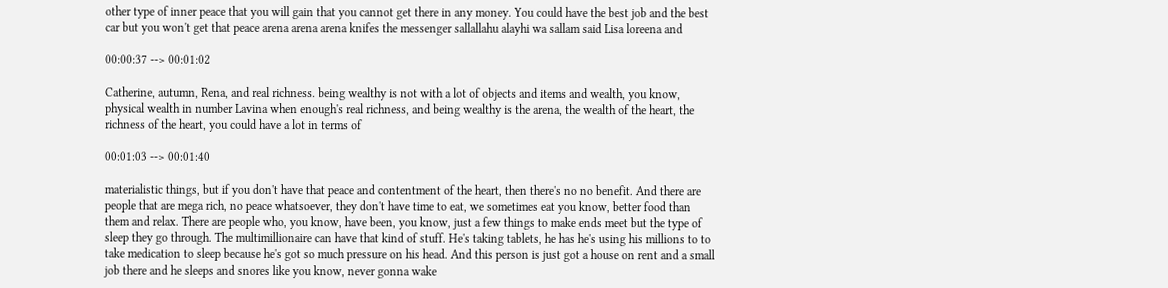other type of inner peace that you will gain that you cannot get there in any money. You could have the best job and the best car but you won't get that peace arena arena arena knifes the messenger sallallahu alayhi wa sallam said Lisa loreena and

00:00:37 --> 00:01:02

Catherine, autumn, Rena, and real richness. being wealthy is not with a lot of objects and items and wealth, you know, physical wealth in number Lavina when enough's real richness, and being wealthy is the arena, the wealth of the heart, the richness of the heart, you could have a lot in terms of

00:01:03 --> 00:01:40

materialistic things, but if you don't have that peace and contentment of the heart, then there's no no benefit. And there are people that are mega rich, no peace whatsoever, they don't have time to eat, we sometimes eat you know, better food than them and relax. There are people who, you know, have been, you know, just a few things to make ends meet but the type of sleep they go through. The multimillionaire can have that kind of stuff. He's taking tablets, he has he's using his millions to to take medication to sleep because he's got so much pressure on his head. And this person is just got a house on rent and a small job there and he sleeps and snores like you know, never gonna wake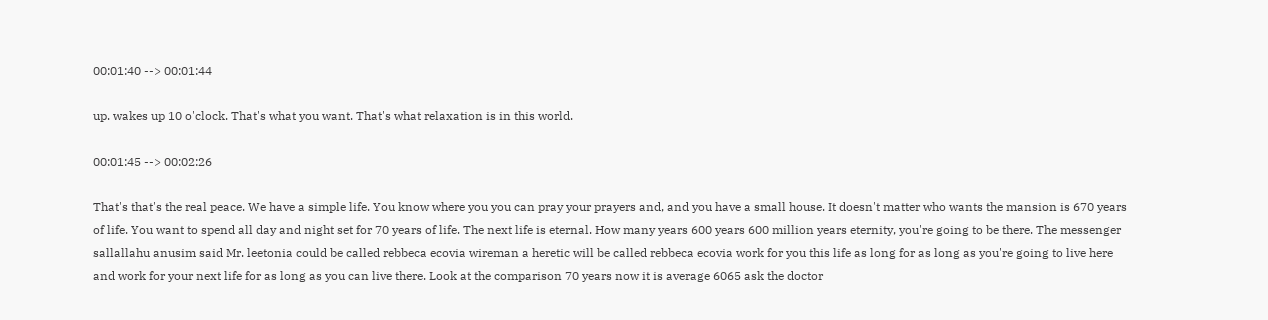00:01:40 --> 00:01:44

up. wakes up 10 o'clock. That's what you want. That's what relaxation is in this world.

00:01:45 --> 00:02:26

That's that's the real peace. We have a simple life. You know where you you can pray your prayers and, and you have a small house. It doesn't matter who wants the mansion is 670 years of life. You want to spend all day and night set for 70 years of life. The next life is eternal. How many years 600 years 600 million years eternity, you're going to be there. The messenger sallallahu anusim said Mr. leetonia could be called rebbeca ecovia wireman a heretic will be called rebbeca ecovia work for you this life as long for as long as you're going to live here and work for your next life for as long as you can live there. Look at the comparison 70 years now it is average 6065 ask the doctor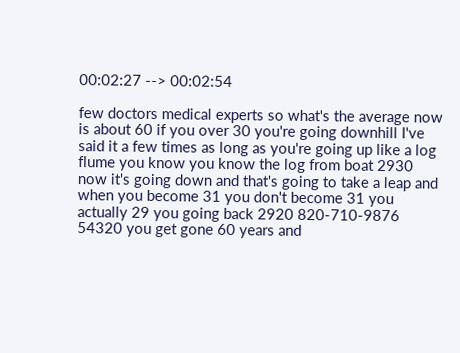00:02:27 --> 00:02:54

few doctors medical experts so what's the average now is about 60 if you over 30 you're going downhill I've said it a few times as long as you're going up like a log flume you know you know the log from boat 2930 now it's going down and that's going to take a leap and when you become 31 you don't become 31 you actually 29 you going back 2920 820-710-9876 54320 you get gone 60 years and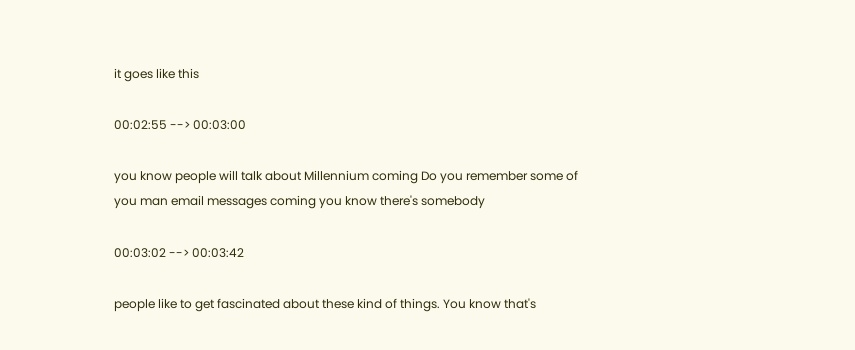it goes like this

00:02:55 --> 00:03:00

you know people will talk about Millennium coming Do you remember some of you man email messages coming you know there's somebody

00:03:02 --> 00:03:42

people like to get fascinated about these kind of things. You know that's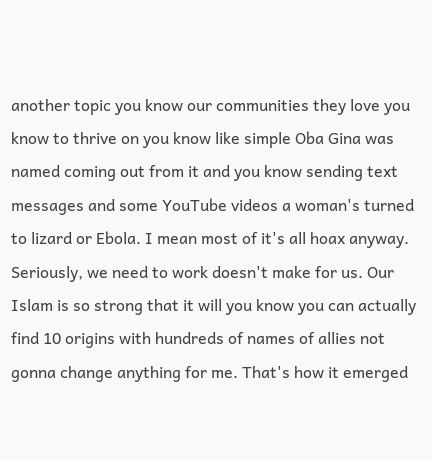another topic you know our communities they love you know to thrive on you know like simple Oba Gina was named coming out from it and you know sending text messages and some YouTube videos a woman's turned to lizard or Ebola. I mean most of it's all hoax anyway. Seriously, we need to work doesn't make for us. Our Islam is so strong that it will you know you can actually find 10 origins with hundreds of names of allies not gonna change anything for me. That's how it emerged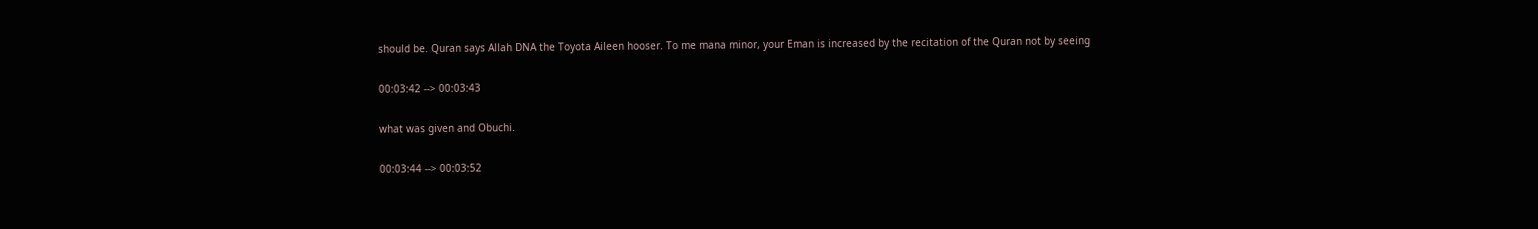should be. Quran says Allah DNA the Toyota Aileen hooser. To me mana minor, your Eman is increased by the recitation of the Quran not by seeing

00:03:42 --> 00:03:43

what was given and Obuchi.

00:03:44 --> 00:03:52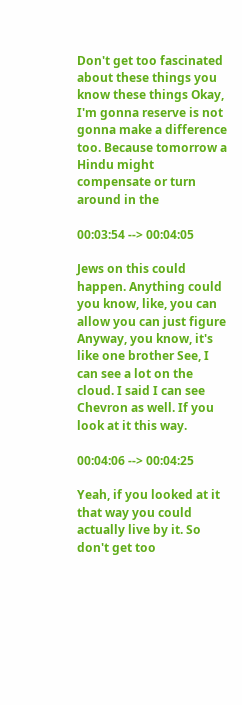Don't get too fascinated about these things you know these things Okay, I'm gonna reserve is not gonna make a difference too. Because tomorrow a Hindu might compensate or turn around in the

00:03:54 --> 00:04:05

Jews on this could happen. Anything could you know, like, you can allow you can just figure Anyway, you know, it's like one brother See, I can see a lot on the cloud. I said I can see Chevron as well. If you look at it this way.

00:04:06 --> 00:04:25

Yeah, if you looked at it that way you could actually live by it. So don't get too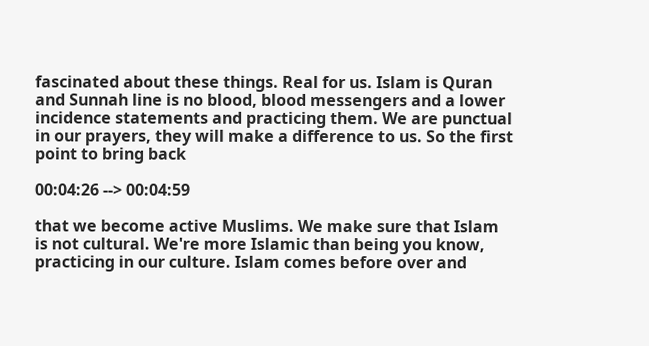fascinated about these things. Real for us. Islam is Quran and Sunnah line is no blood, blood messengers and a lower incidence statements and practicing them. We are punctual in our prayers, they will make a difference to us. So the first point to bring back

00:04:26 --> 00:04:59

that we become active Muslims. We make sure that Islam is not cultural. We're more Islamic than being you know, practicing in our culture. Islam comes before over and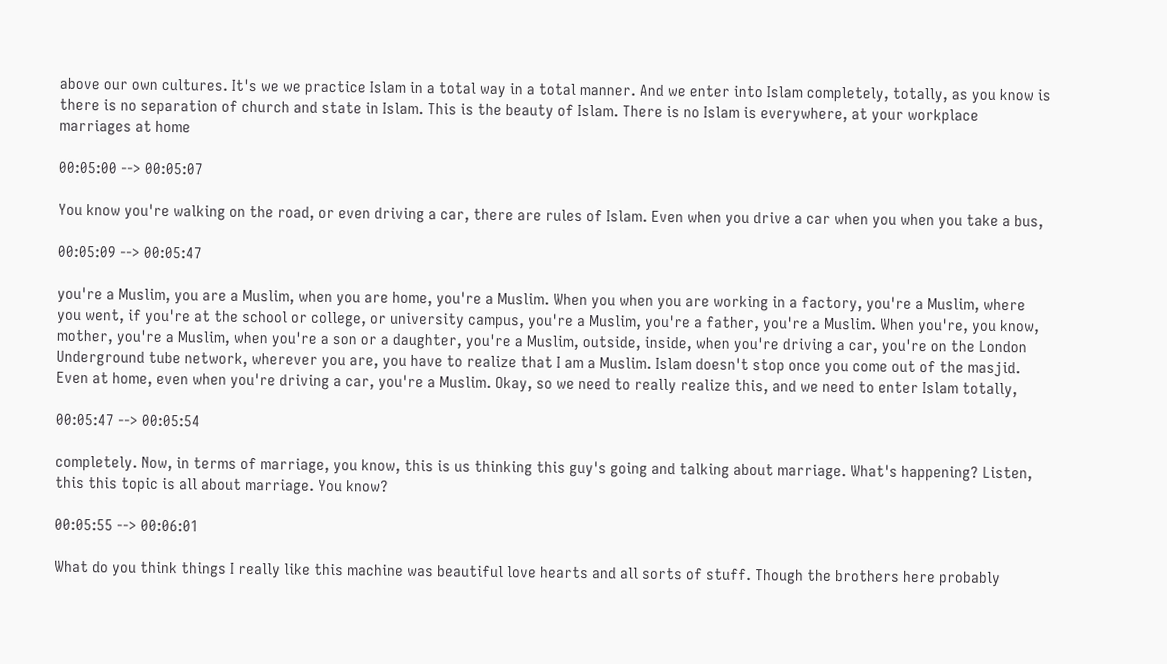above our own cultures. It's we we practice Islam in a total way in a total manner. And we enter into Islam completely, totally, as you know is there is no separation of church and state in Islam. This is the beauty of Islam. There is no Islam is everywhere, at your workplace marriages at home

00:05:00 --> 00:05:07

You know you're walking on the road, or even driving a car, there are rules of Islam. Even when you drive a car when you when you take a bus,

00:05:09 --> 00:05:47

you're a Muslim, you are a Muslim, when you are home, you're a Muslim. When you when you are working in a factory, you're a Muslim, where you went, if you're at the school or college, or university campus, you're a Muslim, you're a father, you're a Muslim. When you're, you know, mother, you're a Muslim, when you're a son or a daughter, you're a Muslim, outside, inside, when you're driving a car, you're on the London Underground tube network, wherever you are, you have to realize that I am a Muslim. Islam doesn't stop once you come out of the masjid. Even at home, even when you're driving a car, you're a Muslim. Okay, so we need to really realize this, and we need to enter Islam totally,

00:05:47 --> 00:05:54

completely. Now, in terms of marriage, you know, this is us thinking this guy's going and talking about marriage. What's happening? Listen, this this topic is all about marriage. You know?

00:05:55 --> 00:06:01

What do you think things I really like this machine was beautiful love hearts and all sorts of stuff. Though the brothers here probably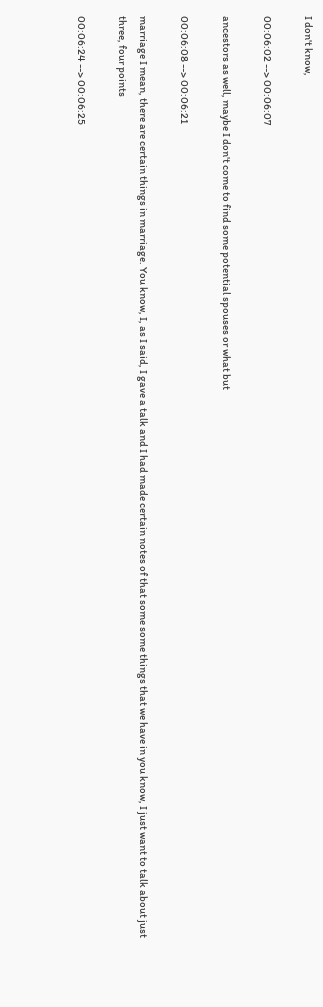I don't know,

00:06:02 --> 00:06:07

ancestors as well, maybe I don't come to find some potential spouses or what but

00:06:08 --> 00:06:21

marriage I mean, there are certain things in marriage. You know, I, as I said, I gave a talk and I had made certain notes of that some some things that we have in you know, I just want to talk about just three, four points

00:06:24 --> 00:06:25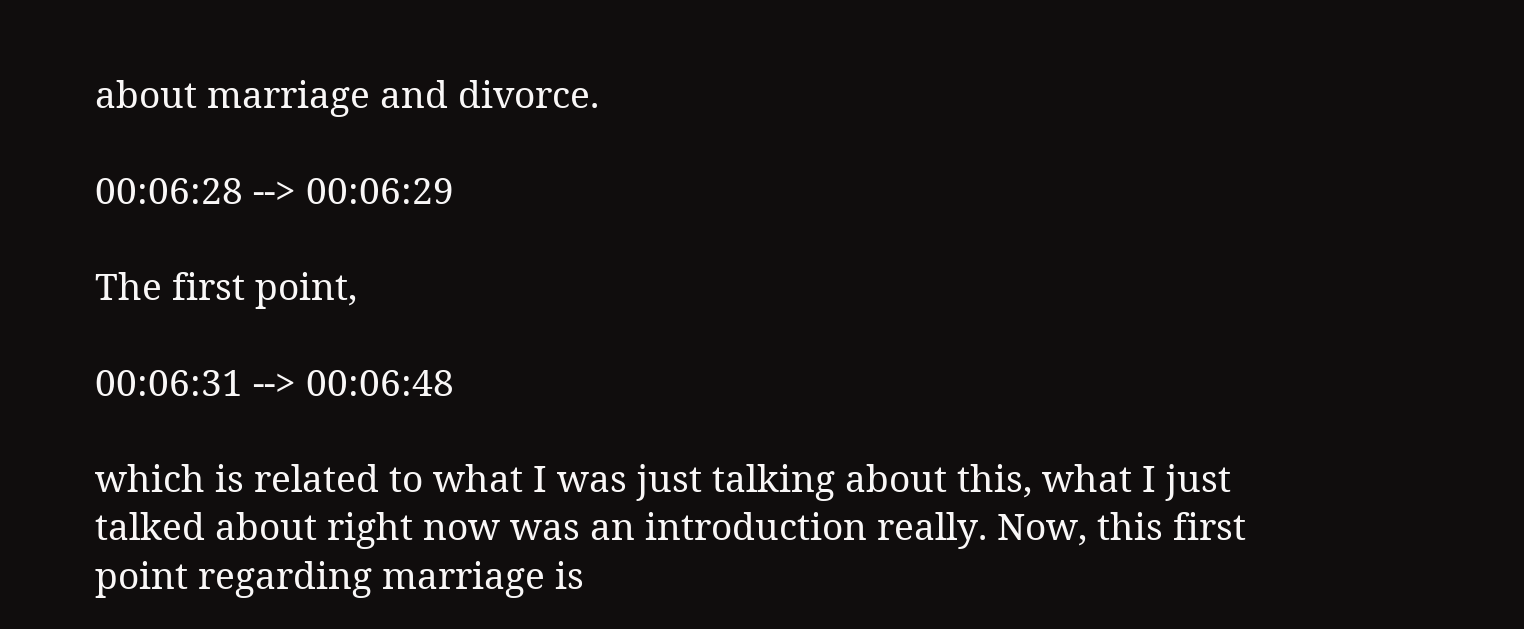about marriage and divorce.

00:06:28 --> 00:06:29

The first point,

00:06:31 --> 00:06:48

which is related to what I was just talking about this, what I just talked about right now was an introduction really. Now, this first point regarding marriage is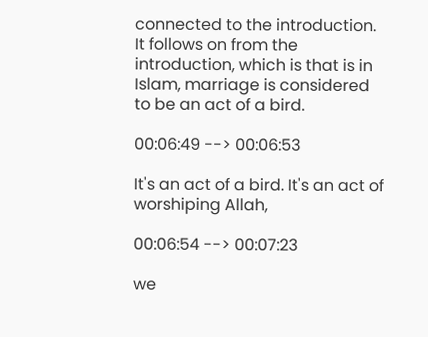connected to the introduction. It follows on from the introduction, which is that is in Islam, marriage is considered to be an act of a bird.

00:06:49 --> 00:06:53

It's an act of a bird. It's an act of worshiping Allah,

00:06:54 --> 00:07:23

we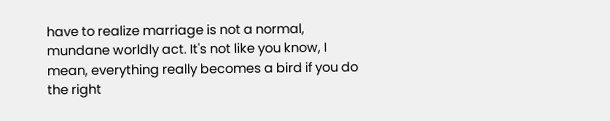have to realize marriage is not a normal, mundane worldly act. It's not like you know, I mean, everything really becomes a bird if you do the right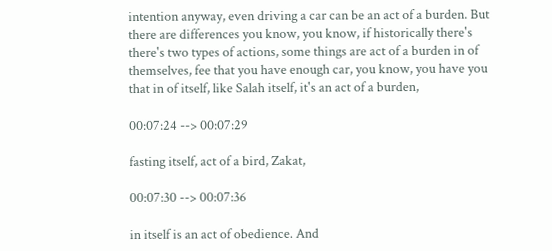intention anyway, even driving a car can be an act of a burden. But there are differences you know, you know, if historically there's there's two types of actions, some things are act of a burden in of themselves, fee that you have enough car, you know, you have you that in of itself, like Salah itself, it's an act of a burden,

00:07:24 --> 00:07:29

fasting itself, act of a bird, Zakat,

00:07:30 --> 00:07:36

in itself is an act of obedience. And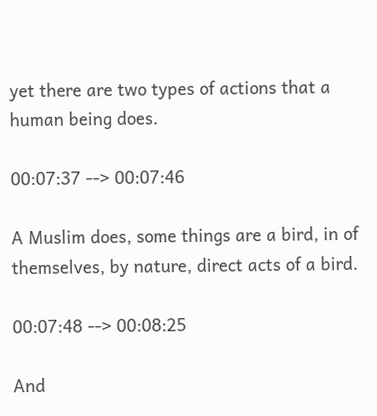yet there are two types of actions that a human being does.

00:07:37 --> 00:07:46

A Muslim does, some things are a bird, in of themselves, by nature, direct acts of a bird.

00:07:48 --> 00:08:25

And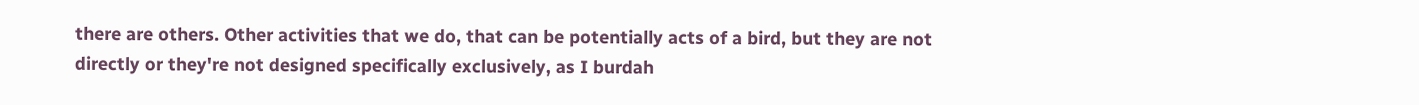there are others. Other activities that we do, that can be potentially acts of a bird, but they are not directly or they're not designed specifically exclusively, as I burdah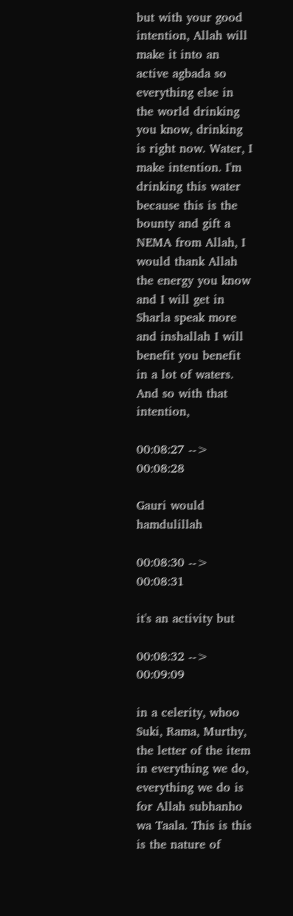but with your good intention, Allah will make it into an active agbada so everything else in the world drinking you know, drinking is right now. Water, I make intention. I'm drinking this water because this is the bounty and gift a NEMA from Allah, I would thank Allah the energy you know and I will get in Sharla speak more and inshallah I will benefit you benefit in a lot of waters. And so with that intention,

00:08:27 --> 00:08:28

Gauri would hamdulillah

00:08:30 --> 00:08:31

it's an activity but

00:08:32 --> 00:09:09

in a celerity, whoo Suki, Rama, Murthy, the letter of the item in everything we do, everything we do is for Allah subhanho wa Taala. This is this is the nature of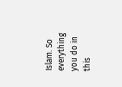Islam. So everything you do in this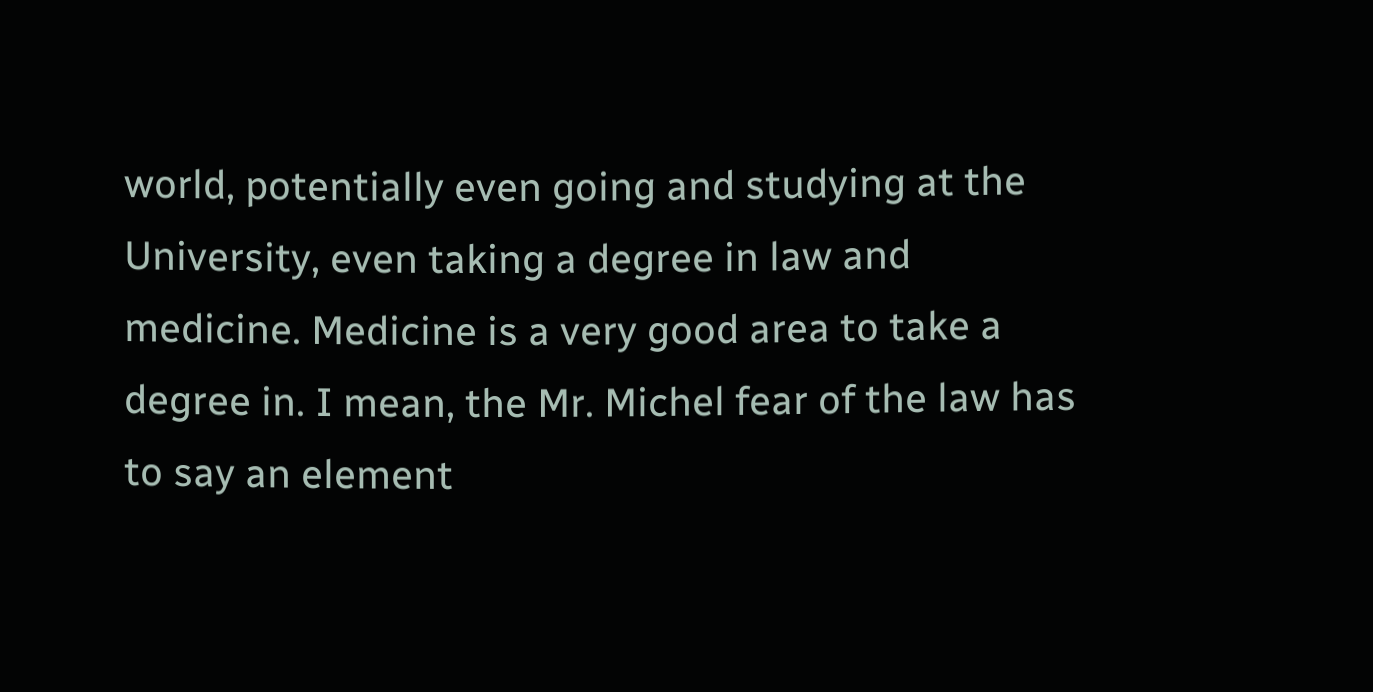world, potentially even going and studying at the University, even taking a degree in law and medicine. Medicine is a very good area to take a degree in. I mean, the Mr. Michel fear of the law has to say an element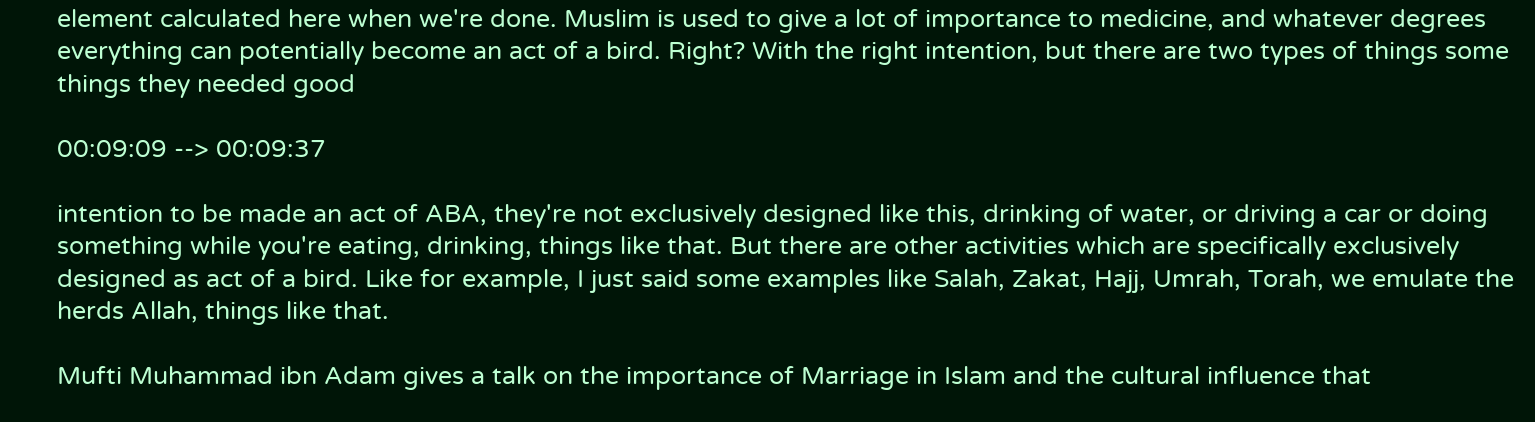element calculated here when we're done. Muslim is used to give a lot of importance to medicine, and whatever degrees everything can potentially become an act of a bird. Right? With the right intention, but there are two types of things some things they needed good

00:09:09 --> 00:09:37

intention to be made an act of ABA, they're not exclusively designed like this, drinking of water, or driving a car or doing something while you're eating, drinking, things like that. But there are other activities which are specifically exclusively designed as act of a bird. Like for example, I just said some examples like Salah, Zakat, Hajj, Umrah, Torah, we emulate the herds Allah, things like that.

Mufti Muhammad ibn Adam gives a talk on the importance of Marriage in Islam and the cultural influence that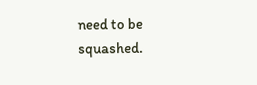need to be squashed.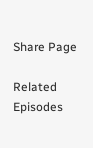Share Page

Related Episodes